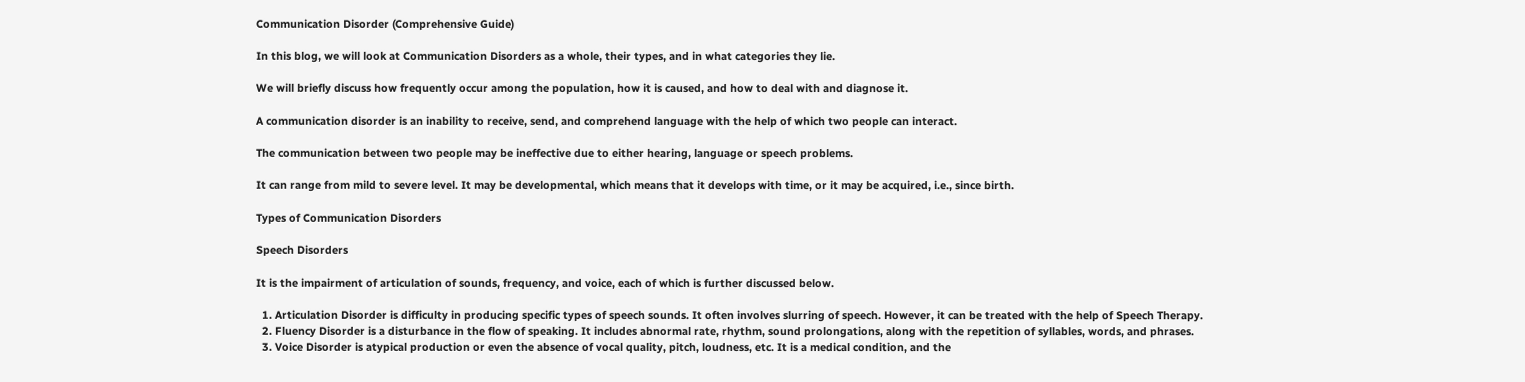Communication Disorder (Comprehensive Guide)

In this blog, we will look at Communication Disorders as a whole, their types, and in what categories they lie.

We will briefly discuss how frequently occur among the population, how it is caused, and how to deal with and diagnose it.

A communication disorder is an inability to receive, send, and comprehend language with the help of which two people can interact.

The communication between two people may be ineffective due to either hearing, language or speech problems.

It can range from mild to severe level. It may be developmental, which means that it develops with time, or it may be acquired, i.e., since birth.

Types of Communication Disorders

Speech Disorders

It is the impairment of articulation of sounds, frequency, and voice, each of which is further discussed below.

  1. Articulation Disorder is difficulty in producing specific types of speech sounds. It often involves slurring of speech. However, it can be treated with the help of Speech Therapy.
  2. Fluency Disorder is a disturbance in the flow of speaking. It includes abnormal rate, rhythm, sound prolongations, along with the repetition of syllables, words, and phrases.
  3. Voice Disorder is atypical production or even the absence of vocal quality, pitch, loudness, etc. It is a medical condition, and the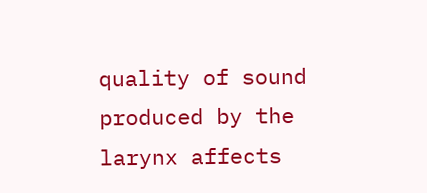quality of sound produced by the larynx affects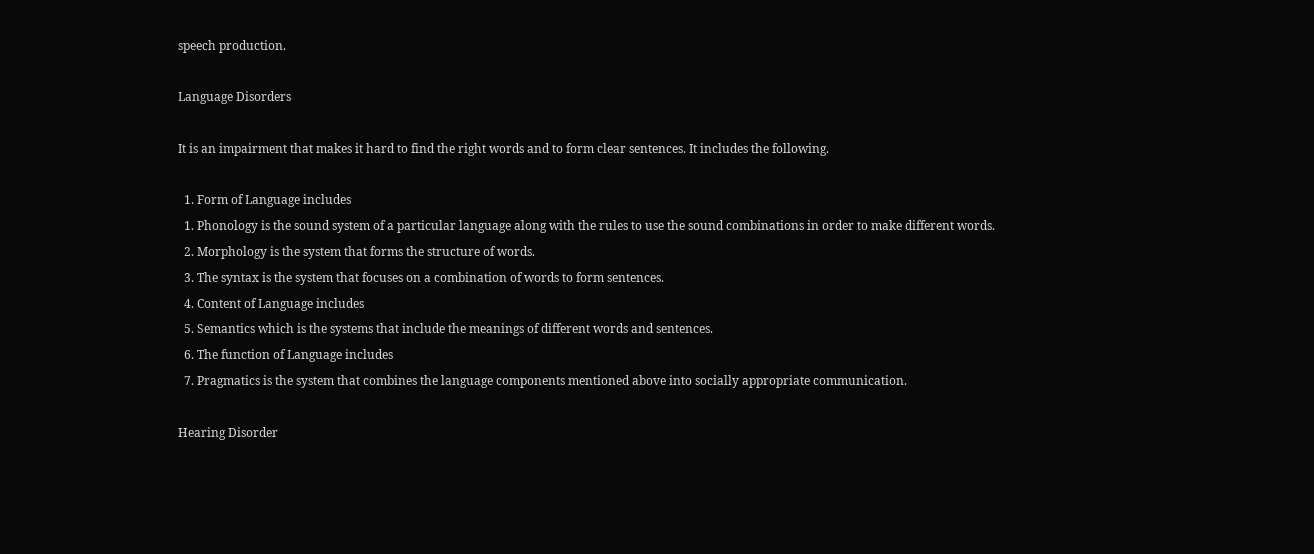speech production.

Language Disorders

It is an impairment that makes it hard to find the right words and to form clear sentences. It includes the following.

  1. Form of Language includes
  1. Phonology is the sound system of a particular language along with the rules to use the sound combinations in order to make different words.
  2. Morphology is the system that forms the structure of words.
  3. The syntax is the system that focuses on a combination of words to form sentences.
  4. Content of Language includes
  5. Semantics which is the systems that include the meanings of different words and sentences.
  6. The function of Language includes
  7. Pragmatics is the system that combines the language components mentioned above into socially appropriate communication.

Hearing Disorder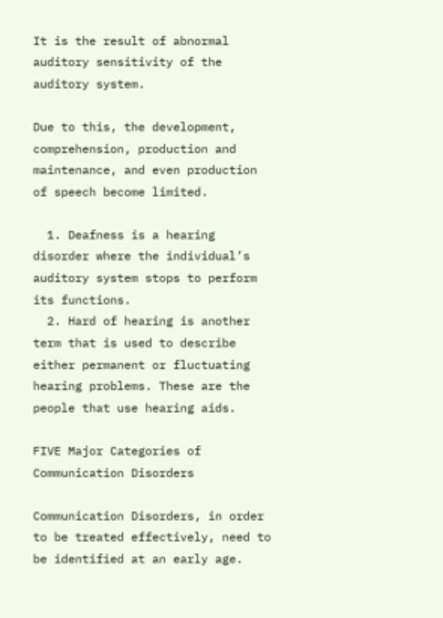It is the result of abnormal auditory sensitivity of the auditory system.

Due to this, the development, comprehension, production and maintenance, and even production of speech become limited.

  1. Deafness is a hearing disorder where the individual’s auditory system stops to perform its functions.
  2. Hard of hearing is another term that is used to describe either permanent or fluctuating hearing problems. These are the people that use hearing aids.

FIVE Major Categories of Communication Disorders

Communication Disorders, in order to be treated effectively, need to be identified at an early age.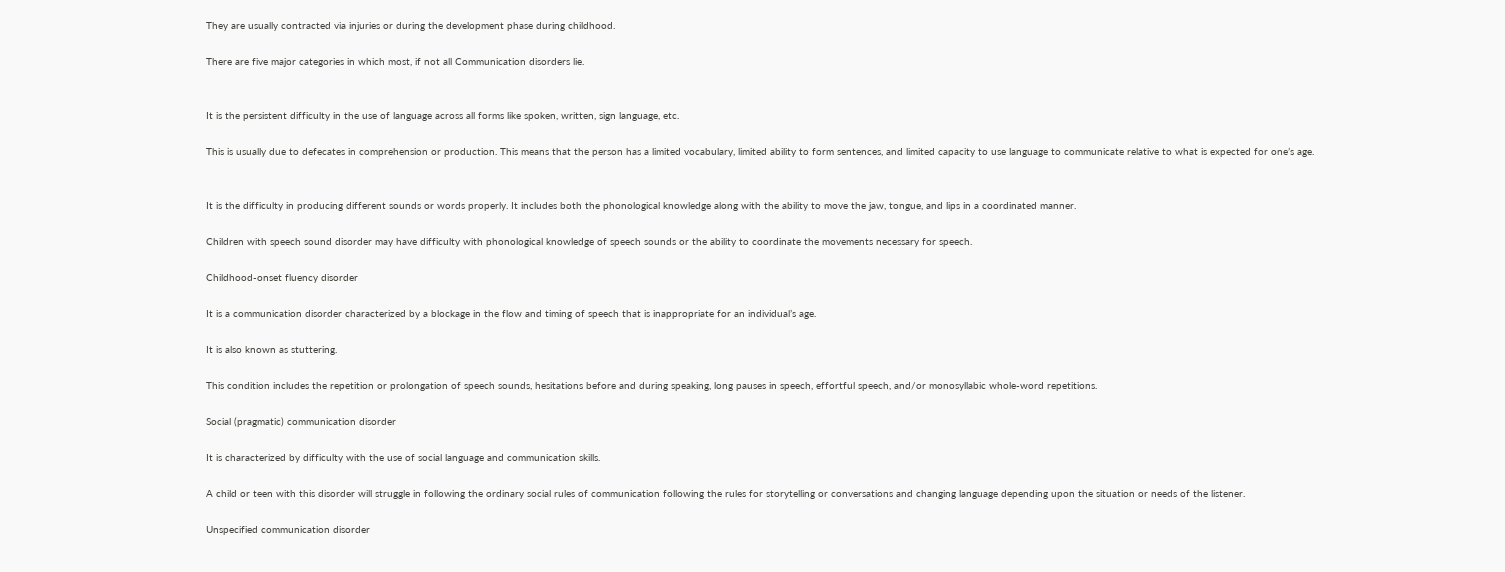They are usually contracted via injuries or during the development phase during childhood.

There are five major categories in which most, if not all Communication disorders lie.


It is the persistent difficulty in the use of language across all forms like spoken, written, sign language, etc.

This is usually due to defecates in comprehension or production. This means that the person has a limited vocabulary, limited ability to form sentences, and limited capacity to use language to communicate relative to what is expected for one’s age.


It is the difficulty in producing different sounds or words properly. It includes both the phonological knowledge along with the ability to move the jaw, tongue, and lips in a coordinated manner.

Children with speech sound disorder may have difficulty with phonological knowledge of speech sounds or the ability to coordinate the movements necessary for speech.

Childhood-onset fluency disorder

It is a communication disorder characterized by a blockage in the flow and timing of speech that is inappropriate for an individual’s age.

It is also known as stuttering.

This condition includes the repetition or prolongation of speech sounds, hesitations before and during speaking, long pauses in speech, effortful speech, and/or monosyllabic whole-word repetitions.

Social (pragmatic) communication disorder

It is characterized by difficulty with the use of social language and communication skills.

A child or teen with this disorder will struggle in following the ordinary social rules of communication following the rules for storytelling or conversations and changing language depending upon the situation or needs of the listener.

Unspecified communication disorder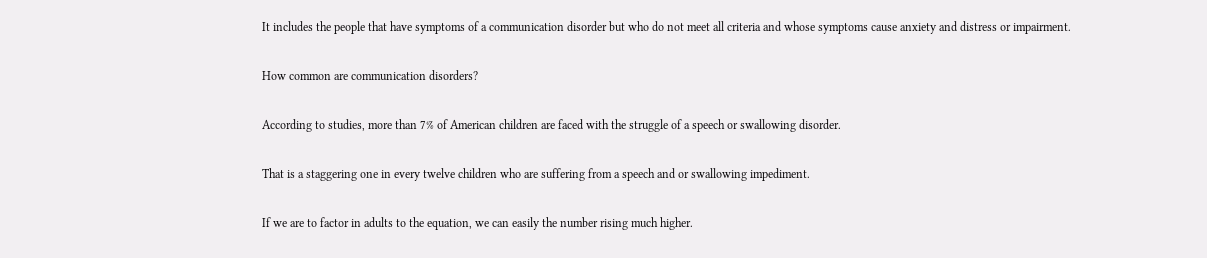It includes the people that have symptoms of a communication disorder but who do not meet all criteria and whose symptoms cause anxiety and distress or impairment.

How common are communication disorders?

According to studies, more than 7% of American children are faced with the struggle of a speech or swallowing disorder.

That is a staggering one in every twelve children who are suffering from a speech and or swallowing impediment.

If we are to factor in adults to the equation, we can easily the number rising much higher.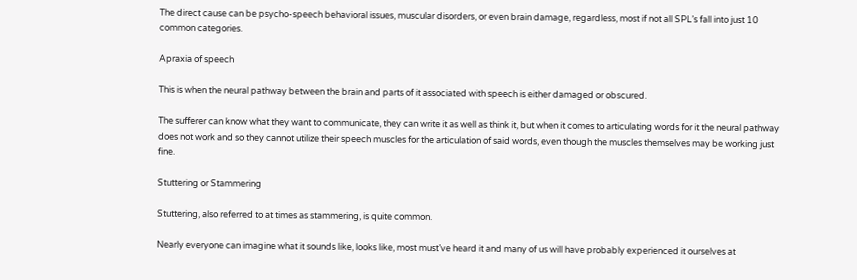The direct cause can be psycho-speech behavioral issues, muscular disorders, or even brain damage, regardless, most if not all SPL’s fall into just 10 common categories.

Apraxia of speech

This is when the neural pathway between the brain and parts of it associated with speech is either damaged or obscured.

The sufferer can know what they want to communicate, they can write it as well as think it, but when it comes to articulating words for it the neural pathway does not work and so they cannot utilize their speech muscles for the articulation of said words, even though the muscles themselves may be working just fine.

Stuttering or Stammering

Stuttering, also referred to at times as stammering, is quite common.

Nearly everyone can imagine what it sounds like, looks like, most must’ve heard it and many of us will have probably experienced it ourselves at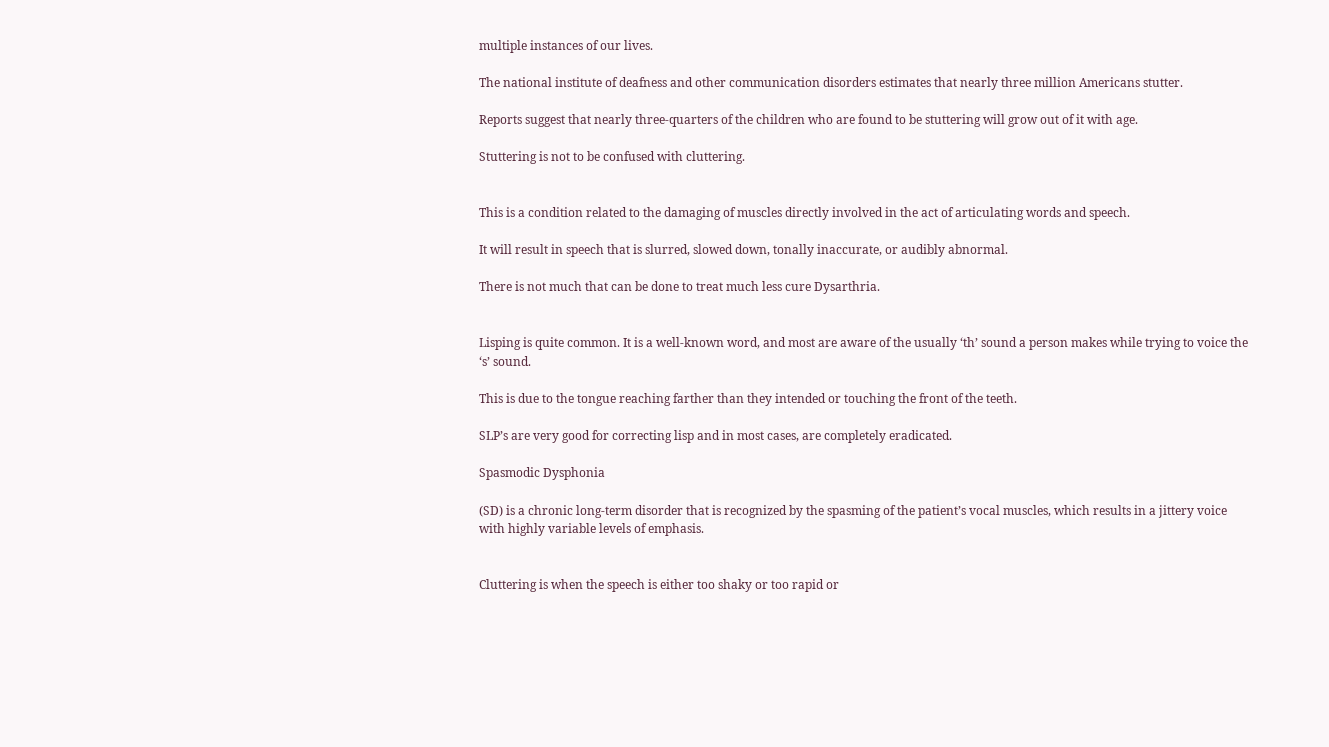multiple instances of our lives.

The national institute of deafness and other communication disorders estimates that nearly three million Americans stutter.

Reports suggest that nearly three-quarters of the children who are found to be stuttering will grow out of it with age.

Stuttering is not to be confused with cluttering.


This is a condition related to the damaging of muscles directly involved in the act of articulating words and speech.

It will result in speech that is slurred, slowed down, tonally inaccurate, or audibly abnormal.

There is not much that can be done to treat much less cure Dysarthria.


Lisping is quite common. It is a well-known word, and most are aware of the usually ‘th’ sound a person makes while trying to voice the ‘s’ sound.

This is due to the tongue reaching farther than they intended or touching the front of the teeth.

SLP’s are very good for correcting lisp and in most cases, are completely eradicated.

Spasmodic Dysphonia

(SD) is a chronic long-term disorder that is recognized by the spasming of the patient’s vocal muscles, which results in a jittery voice with highly variable levels of emphasis.


Cluttering is when the speech is either too shaky or too rapid or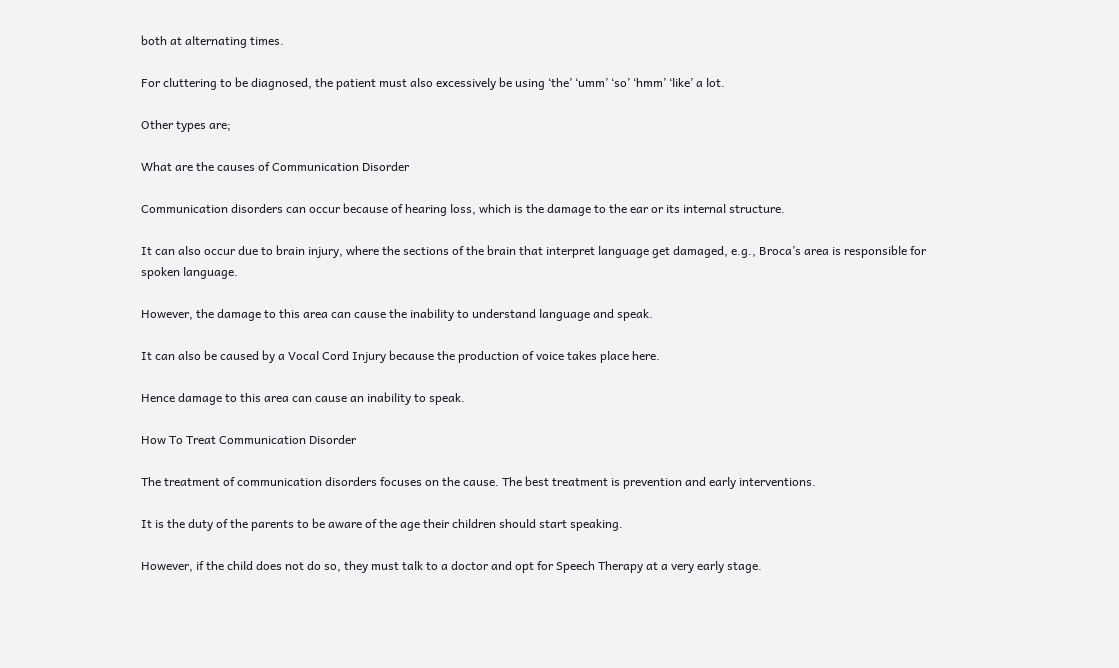both at alternating times.

For cluttering to be diagnosed, the patient must also excessively be using ‘the’ ‘umm’ ‘so’ ‘hmm’ ‘like’ a lot.

Other types are;

What are the causes of Communication Disorder

Communication disorders can occur because of hearing loss, which is the damage to the ear or its internal structure.

It can also occur due to brain injury, where the sections of the brain that interpret language get damaged, e.g., Broca’s area is responsible for spoken language.

However, the damage to this area can cause the inability to understand language and speak.

It can also be caused by a Vocal Cord Injury because the production of voice takes place here.

Hence damage to this area can cause an inability to speak.

How To Treat Communication Disorder

The treatment of communication disorders focuses on the cause. The best treatment is prevention and early interventions.

It is the duty of the parents to be aware of the age their children should start speaking.

However, if the child does not do so, they must talk to a doctor and opt for Speech Therapy at a very early stage.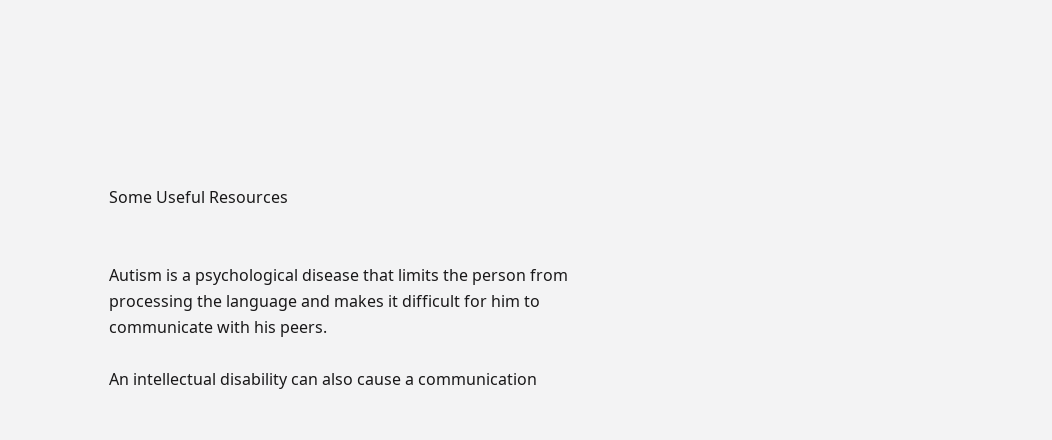Some Useful Resources


Autism is a psychological disease that limits the person from processing the language and makes it difficult for him to communicate with his peers.

An intellectual disability can also cause a communication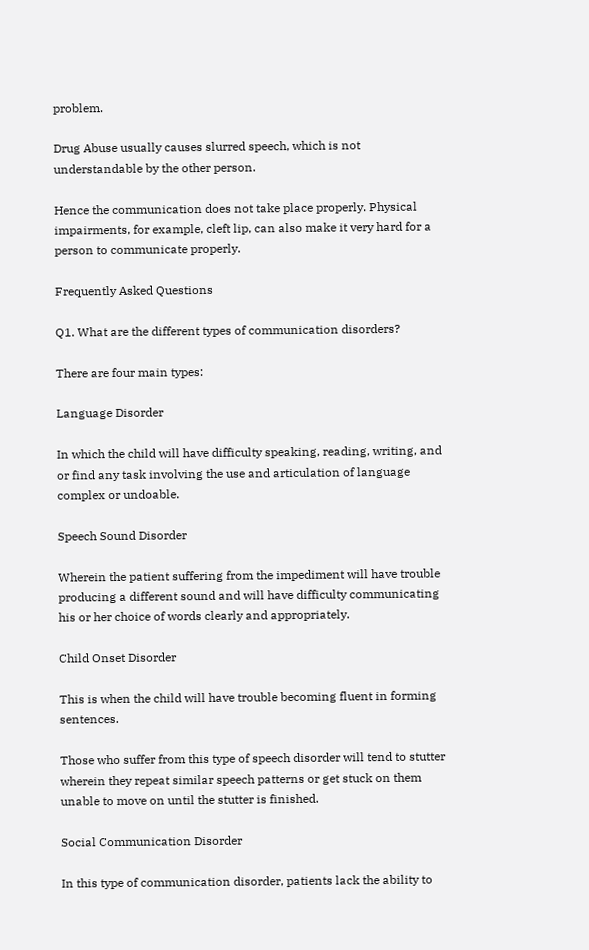problem.

Drug Abuse usually causes slurred speech, which is not understandable by the other person.

Hence the communication does not take place properly. Physical impairments, for example, cleft lip, can also make it very hard for a person to communicate properly.

Frequently Asked Questions

Q1. What are the different types of communication disorders?

There are four main types:

Language Disorder

In which the child will have difficulty speaking, reading, writing, and or find any task involving the use and articulation of language complex or undoable.

Speech Sound Disorder

Wherein the patient suffering from the impediment will have trouble producing a different sound and will have difficulty communicating his or her choice of words clearly and appropriately.

Child Onset Disorder

This is when the child will have trouble becoming fluent in forming sentences.

Those who suffer from this type of speech disorder will tend to stutter wherein they repeat similar speech patterns or get stuck on them unable to move on until the stutter is finished.

Social Communication Disorder

In this type of communication disorder, patients lack the ability to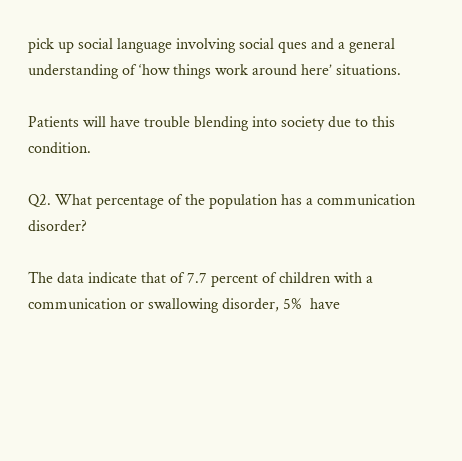pick up social language involving social ques and a general understanding of ‘how things work around here’ situations.

Patients will have trouble blending into society due to this condition.

Q2. What percentage of the population has a communication disorder?

The data indicate that of 7.7 percent of children with a communication or swallowing disorder, 5%  have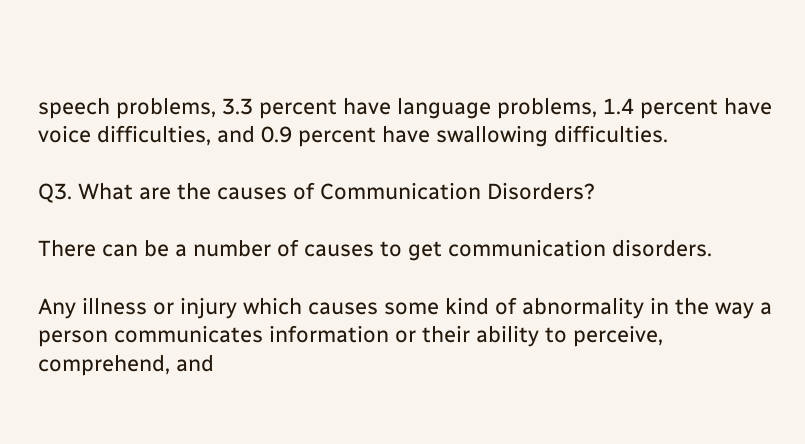speech problems, 3.3 percent have language problems, 1.4 percent have voice difficulties, and 0.9 percent have swallowing difficulties.

Q3. What are the causes of Communication Disorders?

There can be a number of causes to get communication disorders.

Any illness or injury which causes some kind of abnormality in the way a person communicates information or their ability to perceive, comprehend, and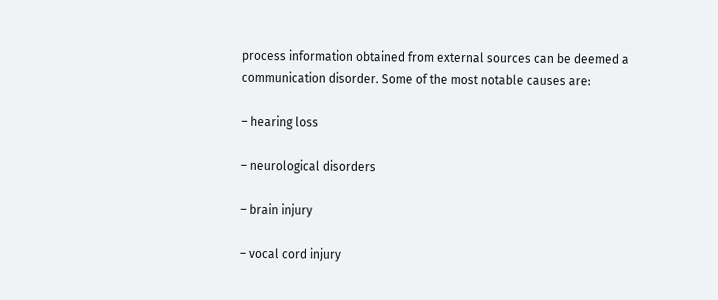process information obtained from external sources can be deemed a communication disorder. Some of the most notable causes are:

– hearing loss

– neurological disorders

– brain injury

– vocal cord injury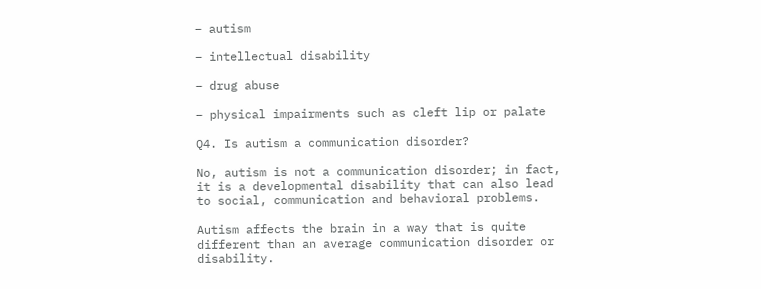– autism

– intellectual disability

– drug abuse

– physical impairments such as cleft lip or palate

Q4. Is autism a communication disorder?

No, autism is not a communication disorder; in fact,  it is a developmental disability that can also lead to social, communication and behavioral problems.

Autism affects the brain in a way that is quite different than an average communication disorder or disability.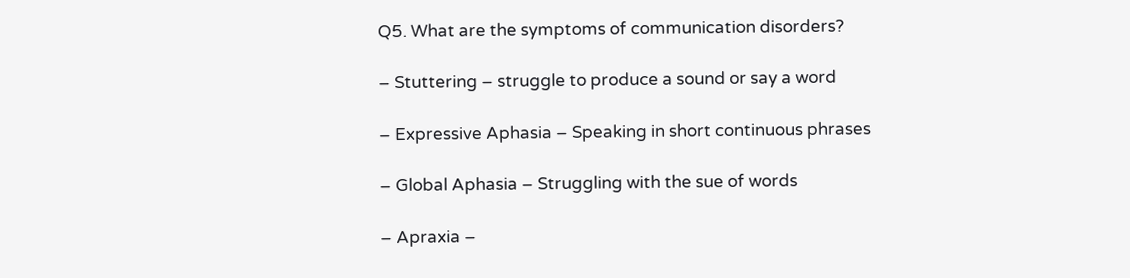Q5. What are the symptoms of communication disorders?

– Stuttering – struggle to produce a sound or say a word

– Expressive Aphasia – Speaking in short continuous phrases

– Global Aphasia – Struggling with the sue of words

– Apraxia –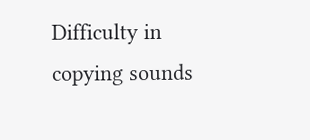Difficulty in copying sounds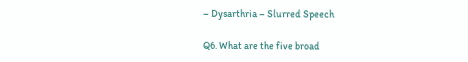– Dysarthria – Slurred Speech

Q6. What are the five broad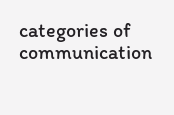categories of communication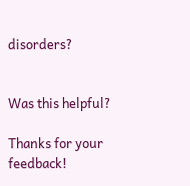disorders?


Was this helpful?

Thanks for your feedback!